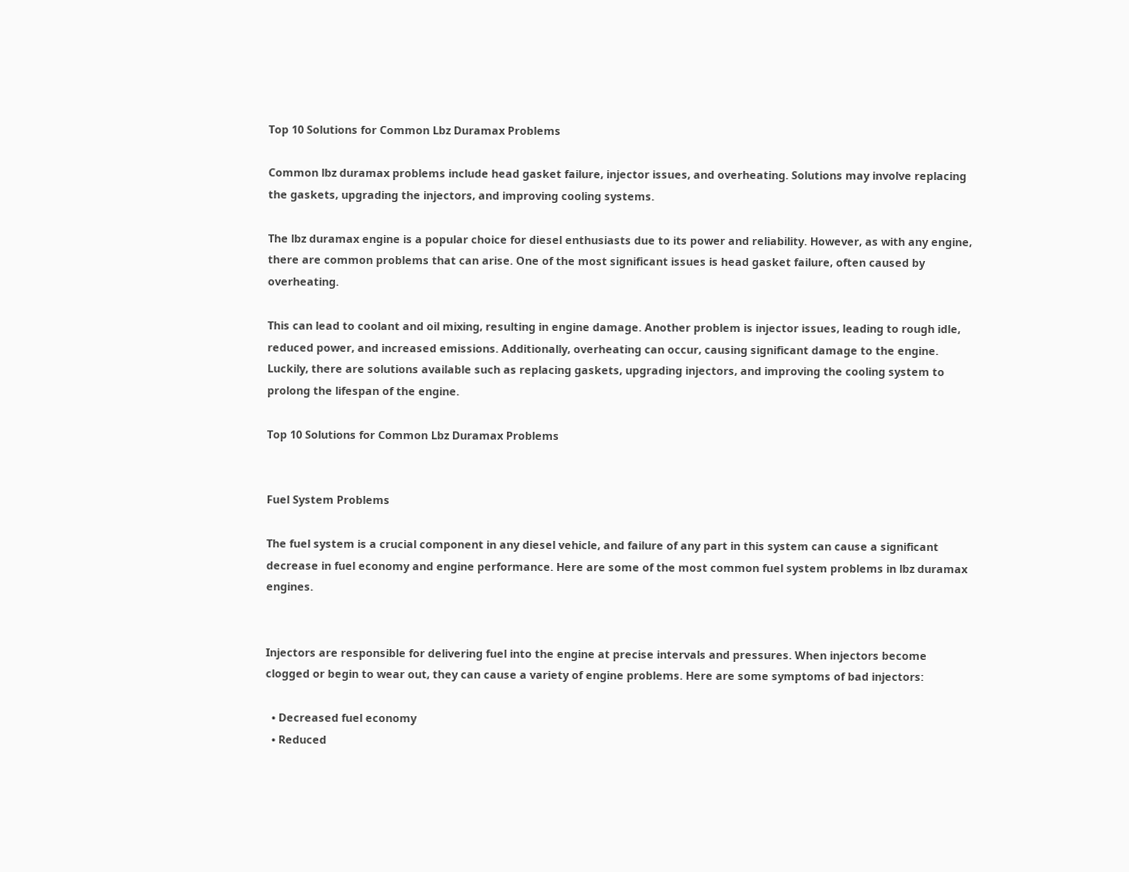Top 10 Solutions for Common Lbz Duramax Problems

Common lbz duramax problems include head gasket failure, injector issues, and overheating. Solutions may involve replacing the gaskets, upgrading the injectors, and improving cooling systems.

The lbz duramax engine is a popular choice for diesel enthusiasts due to its power and reliability. However, as with any engine, there are common problems that can arise. One of the most significant issues is head gasket failure, often caused by overheating.

This can lead to coolant and oil mixing, resulting in engine damage. Another problem is injector issues, leading to rough idle, reduced power, and increased emissions. Additionally, overheating can occur, causing significant damage to the engine. Luckily, there are solutions available such as replacing gaskets, upgrading injectors, and improving the cooling system to prolong the lifespan of the engine.

Top 10 Solutions for Common Lbz Duramax Problems


Fuel System Problems

The fuel system is a crucial component in any diesel vehicle, and failure of any part in this system can cause a significant decrease in fuel economy and engine performance. Here are some of the most common fuel system problems in lbz duramax engines.


Injectors are responsible for delivering fuel into the engine at precise intervals and pressures. When injectors become clogged or begin to wear out, they can cause a variety of engine problems. Here are some symptoms of bad injectors:

  • Decreased fuel economy
  • Reduced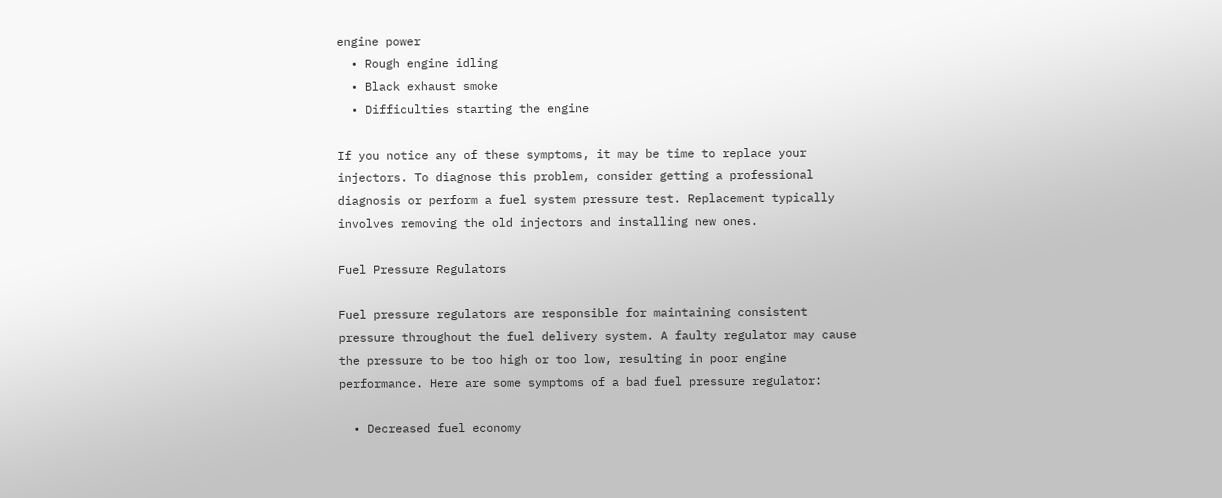engine power
  • Rough engine idling
  • Black exhaust smoke
  • Difficulties starting the engine

If you notice any of these symptoms, it may be time to replace your injectors. To diagnose this problem, consider getting a professional diagnosis or perform a fuel system pressure test. Replacement typically involves removing the old injectors and installing new ones.

Fuel Pressure Regulators

Fuel pressure regulators are responsible for maintaining consistent pressure throughout the fuel delivery system. A faulty regulator may cause the pressure to be too high or too low, resulting in poor engine performance. Here are some symptoms of a bad fuel pressure regulator:

  • Decreased fuel economy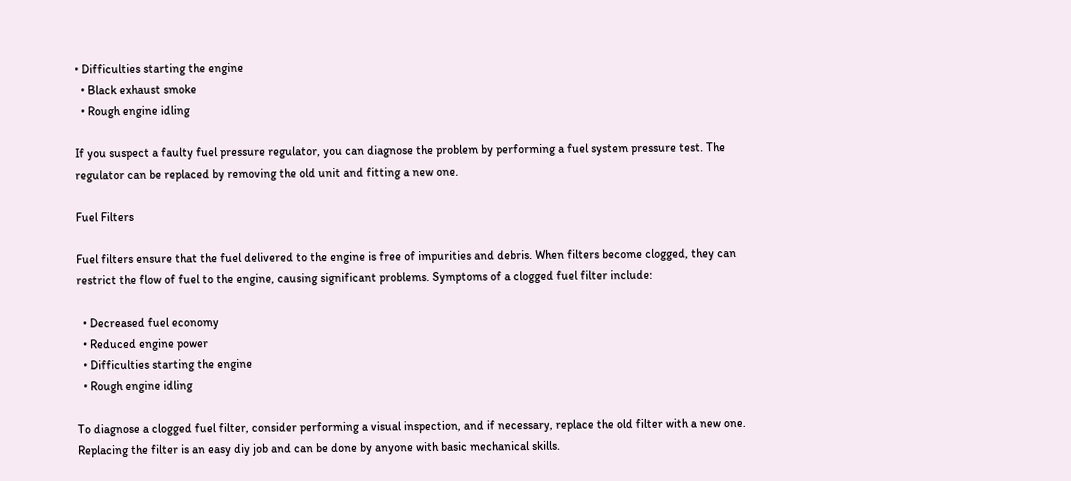• Difficulties starting the engine
  • Black exhaust smoke
  • Rough engine idling

If you suspect a faulty fuel pressure regulator, you can diagnose the problem by performing a fuel system pressure test. The regulator can be replaced by removing the old unit and fitting a new one.

Fuel Filters

Fuel filters ensure that the fuel delivered to the engine is free of impurities and debris. When filters become clogged, they can restrict the flow of fuel to the engine, causing significant problems. Symptoms of a clogged fuel filter include:

  • Decreased fuel economy
  • Reduced engine power
  • Difficulties starting the engine
  • Rough engine idling

To diagnose a clogged fuel filter, consider performing a visual inspection, and if necessary, replace the old filter with a new one. Replacing the filter is an easy diy job and can be done by anyone with basic mechanical skills.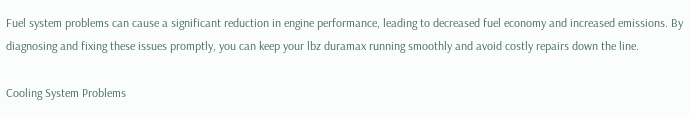Fuel system problems can cause a significant reduction in engine performance, leading to decreased fuel economy and increased emissions. By diagnosing and fixing these issues promptly, you can keep your lbz duramax running smoothly and avoid costly repairs down the line.

Cooling System Problems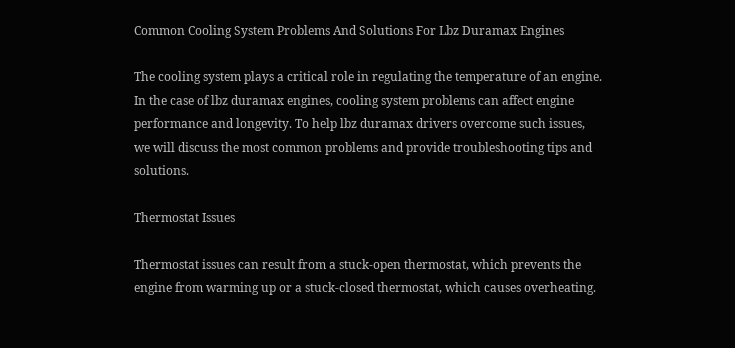Common Cooling System Problems And Solutions For Lbz Duramax Engines

The cooling system plays a critical role in regulating the temperature of an engine. In the case of lbz duramax engines, cooling system problems can affect engine performance and longevity. To help lbz duramax drivers overcome such issues, we will discuss the most common problems and provide troubleshooting tips and solutions.

Thermostat Issues

Thermostat issues can result from a stuck-open thermostat, which prevents the engine from warming up or a stuck-closed thermostat, which causes overheating.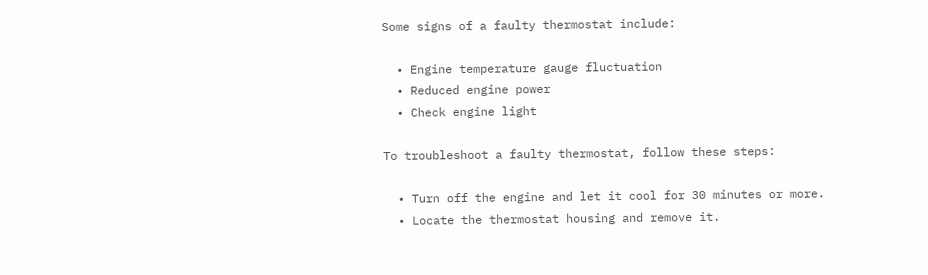Some signs of a faulty thermostat include:

  • Engine temperature gauge fluctuation
  • Reduced engine power
  • Check engine light

To troubleshoot a faulty thermostat, follow these steps:

  • Turn off the engine and let it cool for 30 minutes or more.
  • Locate the thermostat housing and remove it.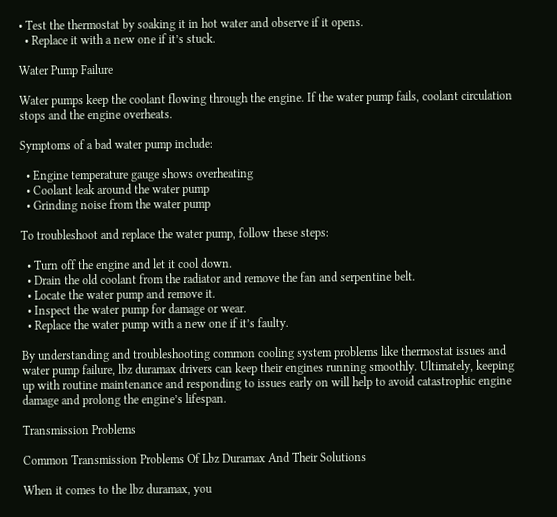• Test the thermostat by soaking it in hot water and observe if it opens.
  • Replace it with a new one if it’s stuck.

Water Pump Failure

Water pumps keep the coolant flowing through the engine. If the water pump fails, coolant circulation stops and the engine overheats.

Symptoms of a bad water pump include:

  • Engine temperature gauge shows overheating
  • Coolant leak around the water pump
  • Grinding noise from the water pump

To troubleshoot and replace the water pump, follow these steps:

  • Turn off the engine and let it cool down.
  • Drain the old coolant from the radiator and remove the fan and serpentine belt.
  • Locate the water pump and remove it.
  • Inspect the water pump for damage or wear.
  • Replace the water pump with a new one if it’s faulty.

By understanding and troubleshooting common cooling system problems like thermostat issues and water pump failure, lbz duramax drivers can keep their engines running smoothly. Ultimately, keeping up with routine maintenance and responding to issues early on will help to avoid catastrophic engine damage and prolong the engine’s lifespan.

Transmission Problems

Common Transmission Problems Of Lbz Duramax And Their Solutions

When it comes to the lbz duramax, you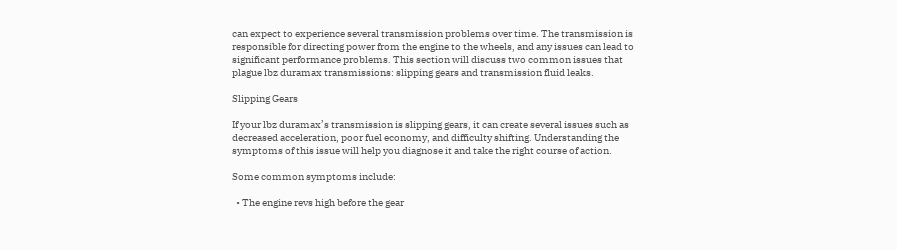can expect to experience several transmission problems over time. The transmission is responsible for directing power from the engine to the wheels, and any issues can lead to significant performance problems. This section will discuss two common issues that plague lbz duramax transmissions: slipping gears and transmission fluid leaks.

Slipping Gears

If your lbz duramax’s transmission is slipping gears, it can create several issues such as decreased acceleration, poor fuel economy, and difficulty shifting. Understanding the symptoms of this issue will help you diagnose it and take the right course of action.

Some common symptoms include:

  • The engine revs high before the gear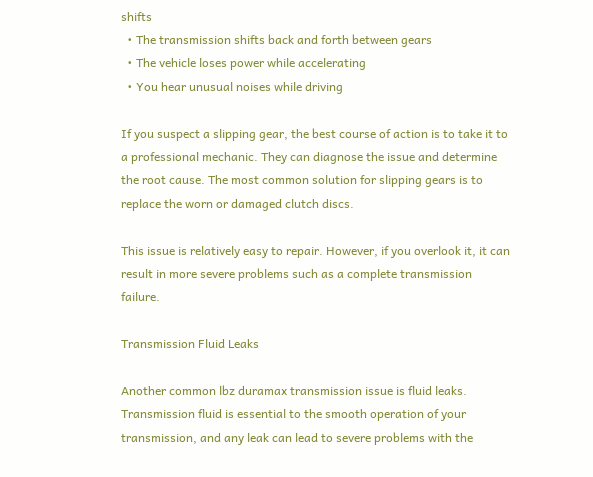shifts
  • The transmission shifts back and forth between gears
  • The vehicle loses power while accelerating
  • You hear unusual noises while driving

If you suspect a slipping gear, the best course of action is to take it to a professional mechanic. They can diagnose the issue and determine the root cause. The most common solution for slipping gears is to replace the worn or damaged clutch discs.

This issue is relatively easy to repair. However, if you overlook it, it can result in more severe problems such as a complete transmission failure.

Transmission Fluid Leaks

Another common lbz duramax transmission issue is fluid leaks. Transmission fluid is essential to the smooth operation of your transmission, and any leak can lead to severe problems with the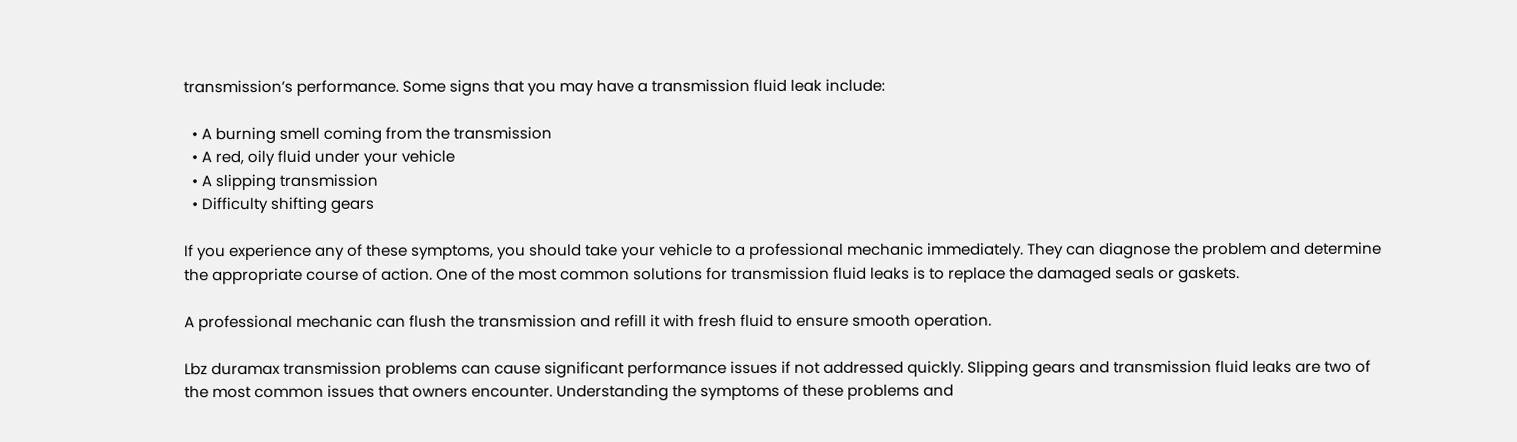transmission’s performance. Some signs that you may have a transmission fluid leak include:

  • A burning smell coming from the transmission
  • A red, oily fluid under your vehicle
  • A slipping transmission
  • Difficulty shifting gears

If you experience any of these symptoms, you should take your vehicle to a professional mechanic immediately. They can diagnose the problem and determine the appropriate course of action. One of the most common solutions for transmission fluid leaks is to replace the damaged seals or gaskets.

A professional mechanic can flush the transmission and refill it with fresh fluid to ensure smooth operation.

Lbz duramax transmission problems can cause significant performance issues if not addressed quickly. Slipping gears and transmission fluid leaks are two of the most common issues that owners encounter. Understanding the symptoms of these problems and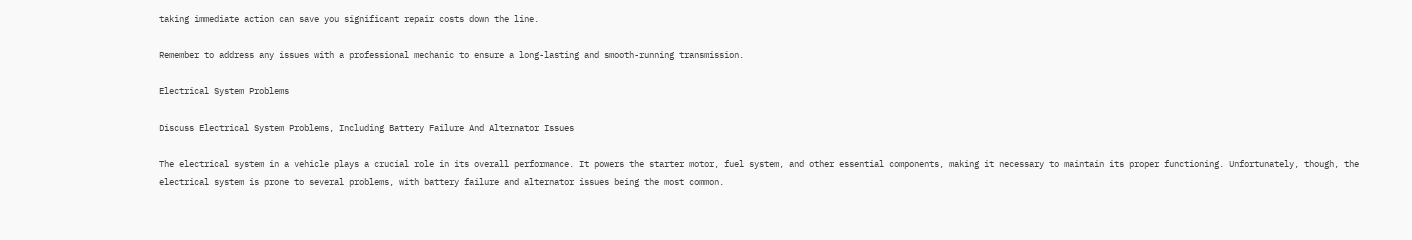taking immediate action can save you significant repair costs down the line.

Remember to address any issues with a professional mechanic to ensure a long-lasting and smooth-running transmission.

Electrical System Problems

Discuss Electrical System Problems, Including Battery Failure And Alternator Issues

The electrical system in a vehicle plays a crucial role in its overall performance. It powers the starter motor, fuel system, and other essential components, making it necessary to maintain its proper functioning. Unfortunately, though, the electrical system is prone to several problems, with battery failure and alternator issues being the most common.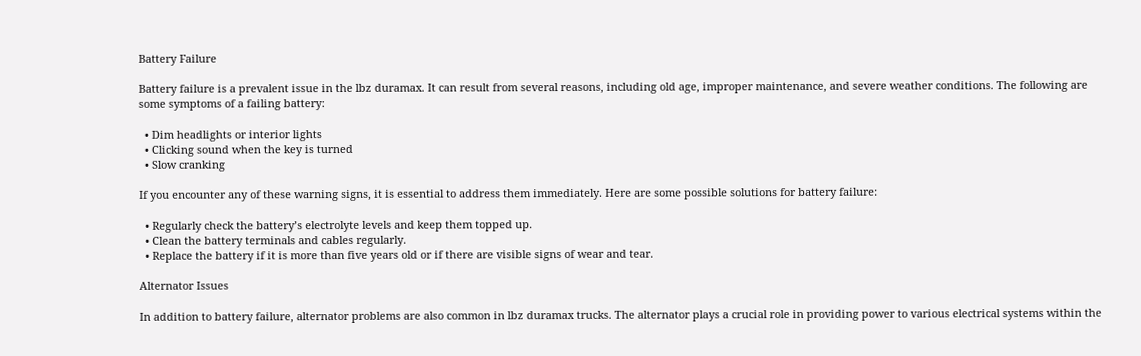Battery Failure

Battery failure is a prevalent issue in the lbz duramax. It can result from several reasons, including old age, improper maintenance, and severe weather conditions. The following are some symptoms of a failing battery:

  • Dim headlights or interior lights
  • Clicking sound when the key is turned
  • Slow cranking

If you encounter any of these warning signs, it is essential to address them immediately. Here are some possible solutions for battery failure:

  • Regularly check the battery’s electrolyte levels and keep them topped up.
  • Clean the battery terminals and cables regularly.
  • Replace the battery if it is more than five years old or if there are visible signs of wear and tear.

Alternator Issues

In addition to battery failure, alternator problems are also common in lbz duramax trucks. The alternator plays a crucial role in providing power to various electrical systems within the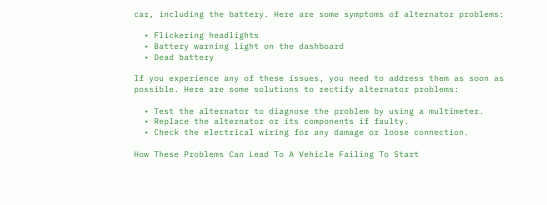car, including the battery. Here are some symptoms of alternator problems:

  • Flickering headlights
  • Battery warning light on the dashboard
  • Dead battery

If you experience any of these issues, you need to address them as soon as possible. Here are some solutions to rectify alternator problems:

  • Test the alternator to diagnose the problem by using a multimeter.
  • Replace the alternator or its components if faulty.
  • Check the electrical wiring for any damage or loose connection.

How These Problems Can Lead To A Vehicle Failing To Start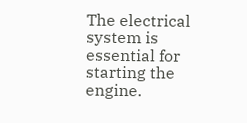The electrical system is essential for starting the engine.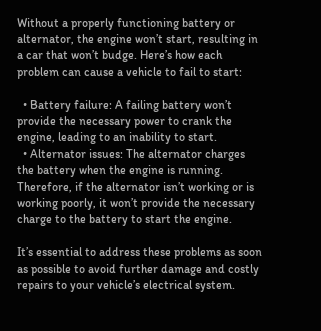Without a properly functioning battery or alternator, the engine won’t start, resulting in a car that won’t budge. Here’s how each problem can cause a vehicle to fail to start:

  • Battery failure: A failing battery won’t provide the necessary power to crank the engine, leading to an inability to start.
  • Alternator issues: The alternator charges the battery when the engine is running. Therefore, if the alternator isn’t working or is working poorly, it won’t provide the necessary charge to the battery to start the engine.

It’s essential to address these problems as soon as possible to avoid further damage and costly repairs to your vehicle’s electrical system.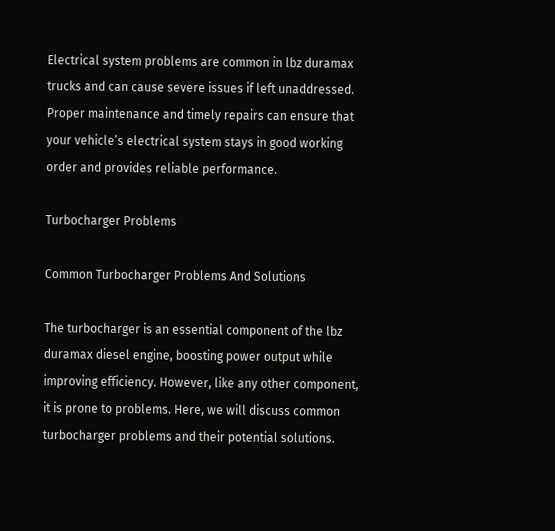Electrical system problems are common in lbz duramax trucks and can cause severe issues if left unaddressed. Proper maintenance and timely repairs can ensure that your vehicle’s electrical system stays in good working order and provides reliable performance.

Turbocharger Problems

Common Turbocharger Problems And Solutions

The turbocharger is an essential component of the lbz duramax diesel engine, boosting power output while improving efficiency. However, like any other component, it is prone to problems. Here, we will discuss common turbocharger problems and their potential solutions.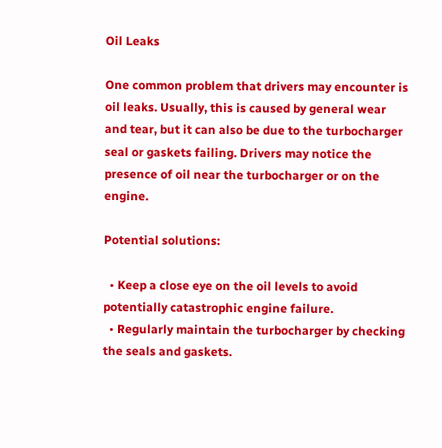Oil Leaks

One common problem that drivers may encounter is oil leaks. Usually, this is caused by general wear and tear, but it can also be due to the turbocharger seal or gaskets failing. Drivers may notice the presence of oil near the turbocharger or on the engine.

Potential solutions:

  • Keep a close eye on the oil levels to avoid potentially catastrophic engine failure.
  • Regularly maintain the turbocharger by checking the seals and gaskets.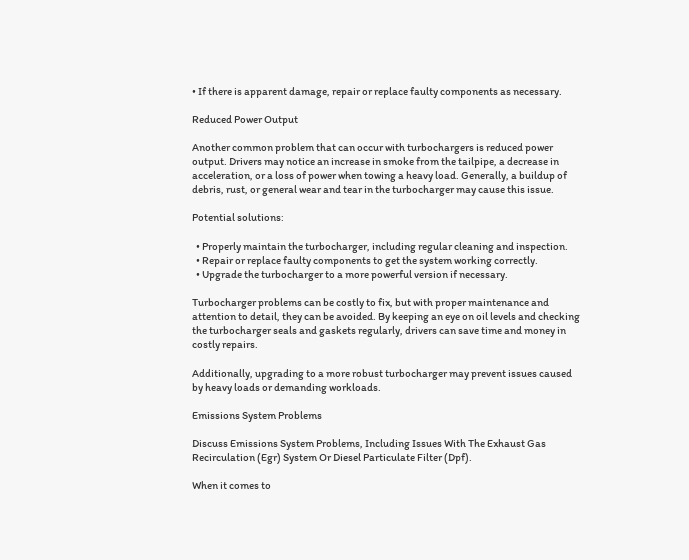• If there is apparent damage, repair or replace faulty components as necessary.

Reduced Power Output

Another common problem that can occur with turbochargers is reduced power output. Drivers may notice an increase in smoke from the tailpipe, a decrease in acceleration, or a loss of power when towing a heavy load. Generally, a buildup of debris, rust, or general wear and tear in the turbocharger may cause this issue.

Potential solutions:

  • Properly maintain the turbocharger, including regular cleaning and inspection.
  • Repair or replace faulty components to get the system working correctly.
  • Upgrade the turbocharger to a more powerful version if necessary.

Turbocharger problems can be costly to fix, but with proper maintenance and attention to detail, they can be avoided. By keeping an eye on oil levels and checking the turbocharger seals and gaskets regularly, drivers can save time and money in costly repairs.

Additionally, upgrading to a more robust turbocharger may prevent issues caused by heavy loads or demanding workloads.

Emissions System Problems

Discuss Emissions System Problems, Including Issues With The Exhaust Gas Recirculation (Egr) System Or Diesel Particulate Filter (Dpf).

When it comes to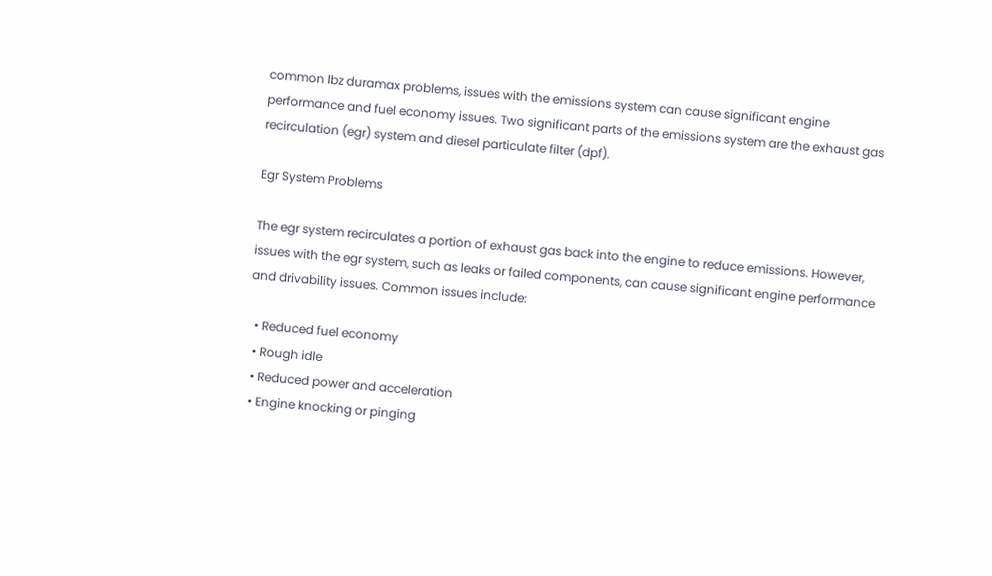common lbz duramax problems, issues with the emissions system can cause significant engine performance and fuel economy issues. Two significant parts of the emissions system are the exhaust gas recirculation (egr) system and diesel particulate filter (dpf).

Egr System Problems

The egr system recirculates a portion of exhaust gas back into the engine to reduce emissions. However, issues with the egr system, such as leaks or failed components, can cause significant engine performance and drivability issues. Common issues include:

  • Reduced fuel economy
  • Rough idle
  • Reduced power and acceleration
  • Engine knocking or pinging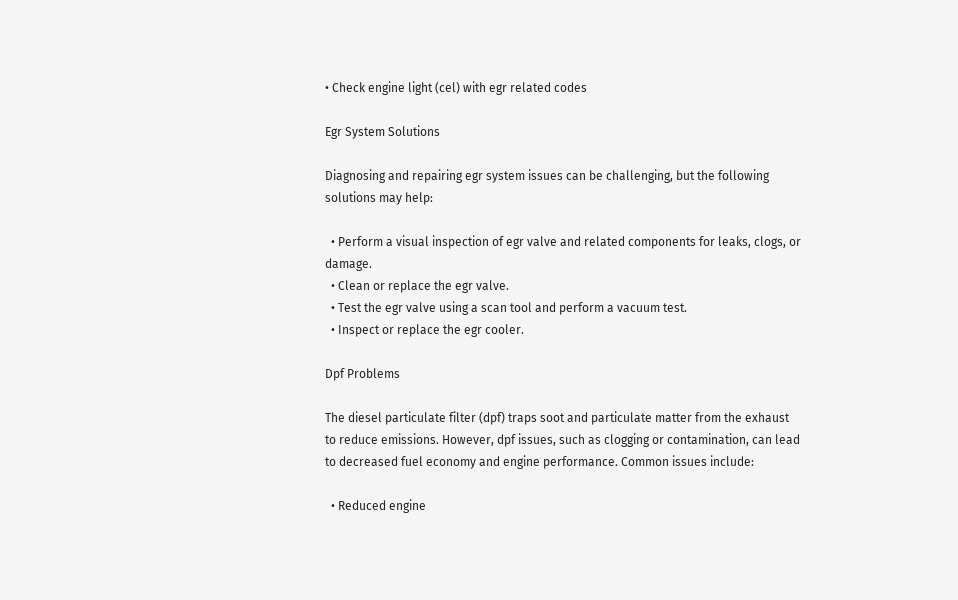• Check engine light (cel) with egr related codes

Egr System Solutions

Diagnosing and repairing egr system issues can be challenging, but the following solutions may help:

  • Perform a visual inspection of egr valve and related components for leaks, clogs, or damage.
  • Clean or replace the egr valve.
  • Test the egr valve using a scan tool and perform a vacuum test.
  • Inspect or replace the egr cooler.

Dpf Problems

The diesel particulate filter (dpf) traps soot and particulate matter from the exhaust to reduce emissions. However, dpf issues, such as clogging or contamination, can lead to decreased fuel economy and engine performance. Common issues include:

  • Reduced engine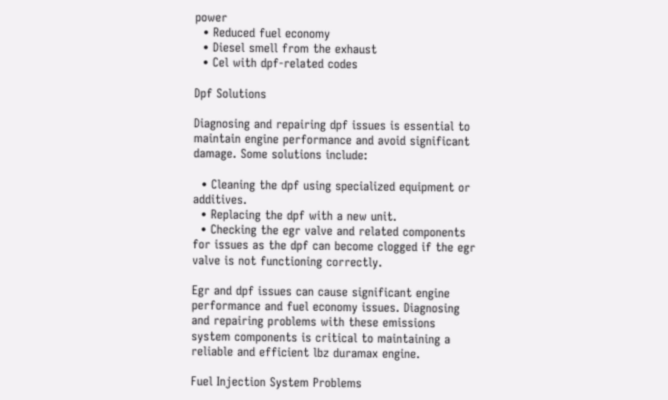power
  • Reduced fuel economy
  • Diesel smell from the exhaust
  • Cel with dpf-related codes

Dpf Solutions

Diagnosing and repairing dpf issues is essential to maintain engine performance and avoid significant damage. Some solutions include:

  • Cleaning the dpf using specialized equipment or additives.
  • Replacing the dpf with a new unit.
  • Checking the egr valve and related components for issues as the dpf can become clogged if the egr valve is not functioning correctly.

Egr and dpf issues can cause significant engine performance and fuel economy issues. Diagnosing and repairing problems with these emissions system components is critical to maintaining a reliable and efficient lbz duramax engine.

Fuel Injection System Problems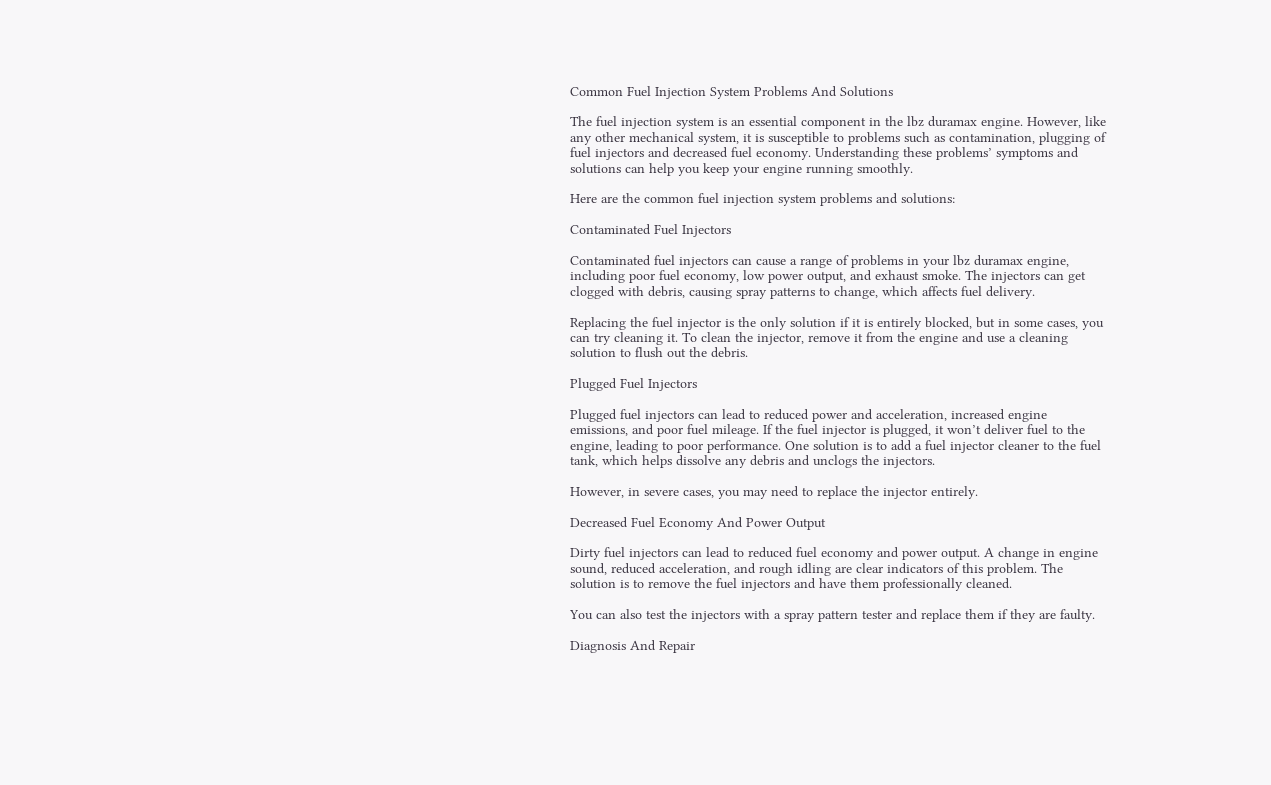Common Fuel Injection System Problems And Solutions

The fuel injection system is an essential component in the lbz duramax engine. However, like any other mechanical system, it is susceptible to problems such as contamination, plugging of fuel injectors and decreased fuel economy. Understanding these problems’ symptoms and solutions can help you keep your engine running smoothly.

Here are the common fuel injection system problems and solutions:

Contaminated Fuel Injectors

Contaminated fuel injectors can cause a range of problems in your lbz duramax engine, including poor fuel economy, low power output, and exhaust smoke. The injectors can get clogged with debris, causing spray patterns to change, which affects fuel delivery.

Replacing the fuel injector is the only solution if it is entirely blocked, but in some cases, you can try cleaning it. To clean the injector, remove it from the engine and use a cleaning solution to flush out the debris.

Plugged Fuel Injectors

Plugged fuel injectors can lead to reduced power and acceleration, increased engine emissions, and poor fuel mileage. If the fuel injector is plugged, it won’t deliver fuel to the engine, leading to poor performance. One solution is to add a fuel injector cleaner to the fuel tank, which helps dissolve any debris and unclogs the injectors.

However, in severe cases, you may need to replace the injector entirely.

Decreased Fuel Economy And Power Output

Dirty fuel injectors can lead to reduced fuel economy and power output. A change in engine sound, reduced acceleration, and rough idling are clear indicators of this problem. The solution is to remove the fuel injectors and have them professionally cleaned.

You can also test the injectors with a spray pattern tester and replace them if they are faulty.

Diagnosis And Repair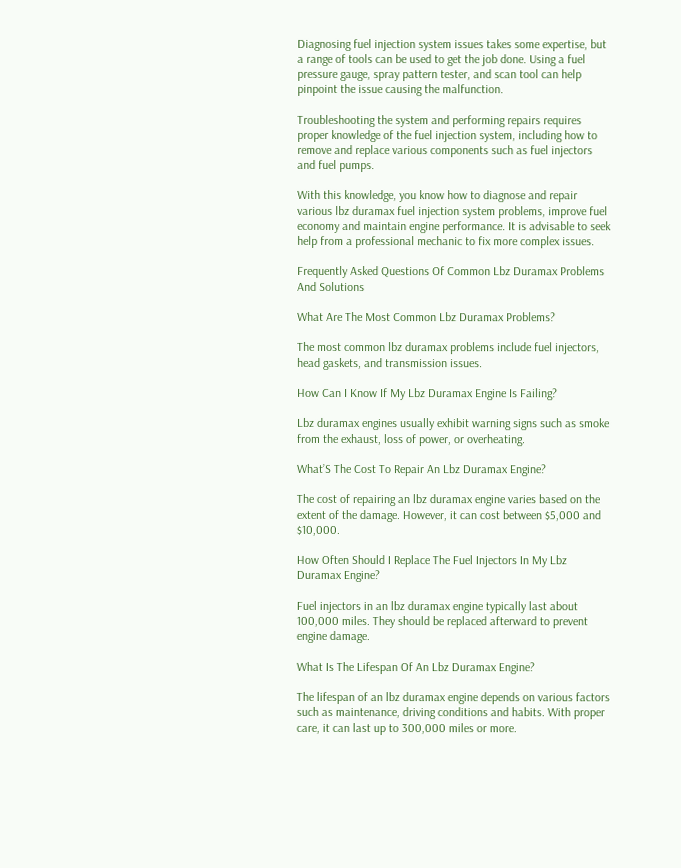Diagnosing fuel injection system issues takes some expertise, but a range of tools can be used to get the job done. Using a fuel pressure gauge, spray pattern tester, and scan tool can help pinpoint the issue causing the malfunction.

Troubleshooting the system and performing repairs requires proper knowledge of the fuel injection system, including how to remove and replace various components such as fuel injectors and fuel pumps.

With this knowledge, you know how to diagnose and repair various lbz duramax fuel injection system problems, improve fuel economy and maintain engine performance. It is advisable to seek help from a professional mechanic to fix more complex issues.

Frequently Asked Questions Of Common Lbz Duramax Problems And Solutions

What Are The Most Common Lbz Duramax Problems?

The most common lbz duramax problems include fuel injectors, head gaskets, and transmission issues.

How Can I Know If My Lbz Duramax Engine Is Failing?

Lbz duramax engines usually exhibit warning signs such as smoke from the exhaust, loss of power, or overheating.

What’S The Cost To Repair An Lbz Duramax Engine?

The cost of repairing an lbz duramax engine varies based on the extent of the damage. However, it can cost between $5,000 and $10,000.

How Often Should I Replace The Fuel Injectors In My Lbz Duramax Engine?

Fuel injectors in an lbz duramax engine typically last about 100,000 miles. They should be replaced afterward to prevent engine damage.

What Is The Lifespan Of An Lbz Duramax Engine?

The lifespan of an lbz duramax engine depends on various factors such as maintenance, driving conditions and habits. With proper care, it can last up to 300,000 miles or more.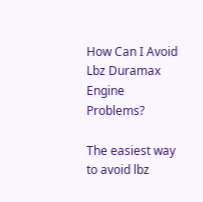How Can I Avoid Lbz Duramax Engine Problems?

The easiest way to avoid lbz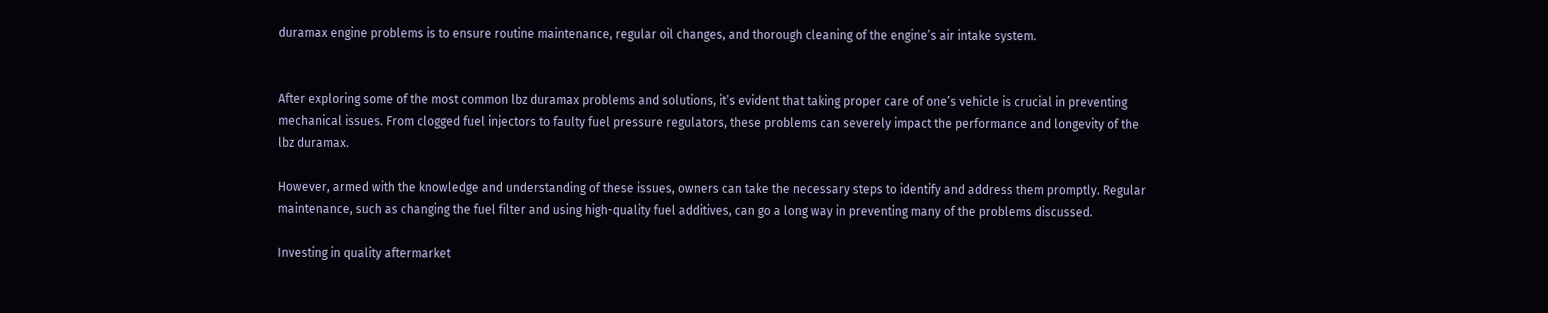duramax engine problems is to ensure routine maintenance, regular oil changes, and thorough cleaning of the engine’s air intake system.


After exploring some of the most common lbz duramax problems and solutions, it’s evident that taking proper care of one’s vehicle is crucial in preventing mechanical issues. From clogged fuel injectors to faulty fuel pressure regulators, these problems can severely impact the performance and longevity of the lbz duramax.

However, armed with the knowledge and understanding of these issues, owners can take the necessary steps to identify and address them promptly. Regular maintenance, such as changing the fuel filter and using high-quality fuel additives, can go a long way in preventing many of the problems discussed.

Investing in quality aftermarket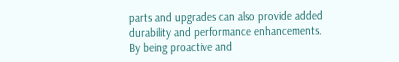parts and upgrades can also provide added durability and performance enhancements. By being proactive and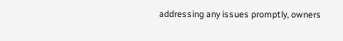addressing any issues promptly, owners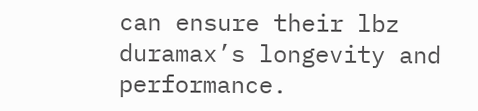can ensure their lbz duramax’s longevity and performance.